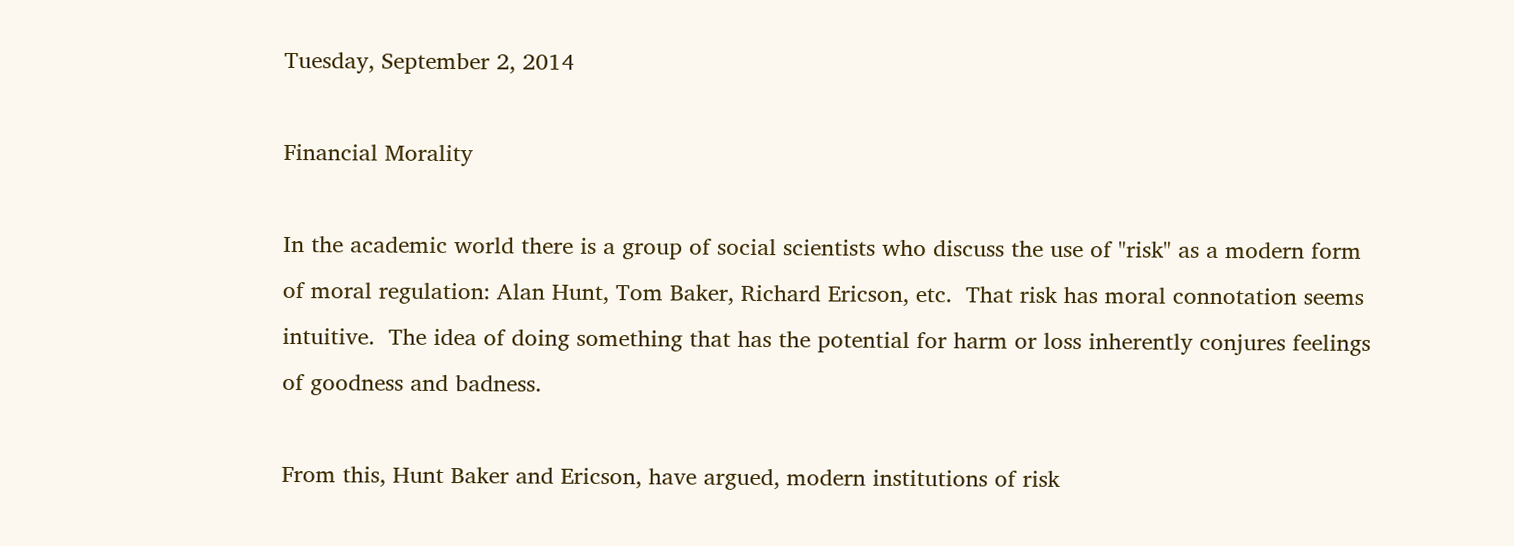Tuesday, September 2, 2014

Financial Morality

In the academic world there is a group of social scientists who discuss the use of "risk" as a modern form of moral regulation: Alan Hunt, Tom Baker, Richard Ericson, etc.  That risk has moral connotation seems intuitive.  The idea of doing something that has the potential for harm or loss inherently conjures feelings of goodness and badness.

From this, Hunt Baker and Ericson, have argued, modern institutions of risk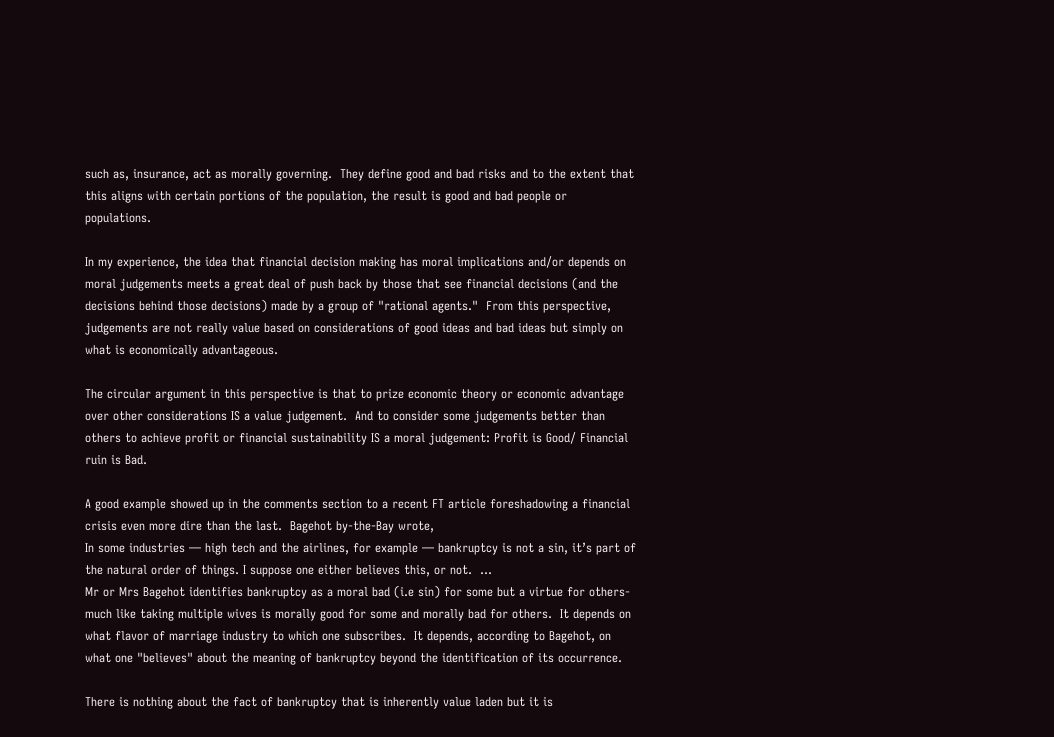such as, insurance, act as morally governing.  They define good and bad risks and to the extent that this aligns with certain portions of the population, the result is good and bad people or populations.

In my experience, the idea that financial decision making has moral implications and/or depends on moral judgements meets a great deal of push back by those that see financial decisions (and the decisions behind those decisions) made by a group of "rational agents."  From this perspective, judgements are not really value based on considerations of good ideas and bad ideas but simply on what is economically advantageous.

The circular argument in this perspective is that to prize economic theory or economic advantage over other considerations IS a value judgement.  And to consider some judgements better than others to achieve profit or financial sustainability IS a moral judgement: Profit is Good/ Financial ruin is Bad.

A good example showed up in the comments section to a recent FT article foreshadowing a financial crisis even more dire than the last.  Bagehot by-the-Bay wrote,
In some industries — high tech and the airlines, for example — bankruptcy is not a sin, it’s part of the natural order of things. I suppose one either believes this, or not.  ...
Mr or Mrs Bagehot identifies bankruptcy as a moral bad (i.e sin) for some but a virtue for others- much like taking multiple wives is morally good for some and morally bad for others.  It depends on what flavor of marriage industry to which one subscribes.  It depends, according to Bagehot, on what one "believes" about the meaning of bankruptcy beyond the identification of its occurrence.

There is nothing about the fact of bankruptcy that is inherently value laden but it is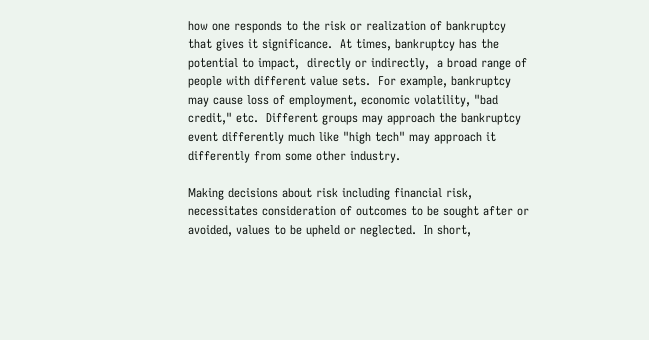how one responds to the risk or realization of bankruptcy that gives it significance.  At times, bankruptcy has the potential to impact,  directly or indirectly,  a broad range of people with different value sets.  For example, bankruptcy may cause loss of employment, economic volatility, "bad credit," etc.  Different groups may approach the bankruptcy event differently much like "high tech" may approach it differently from some other industry.

Making decisions about risk including financial risk, necessitates consideration of outcomes to be sought after or avoided, values to be upheld or neglected.  In short,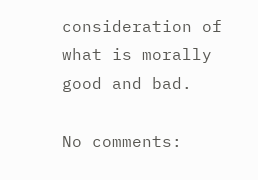consideration of what is morally good and bad.

No comments: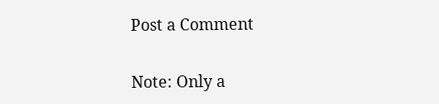Post a Comment

Note: Only a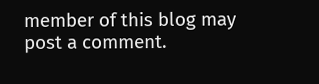member of this blog may post a comment.